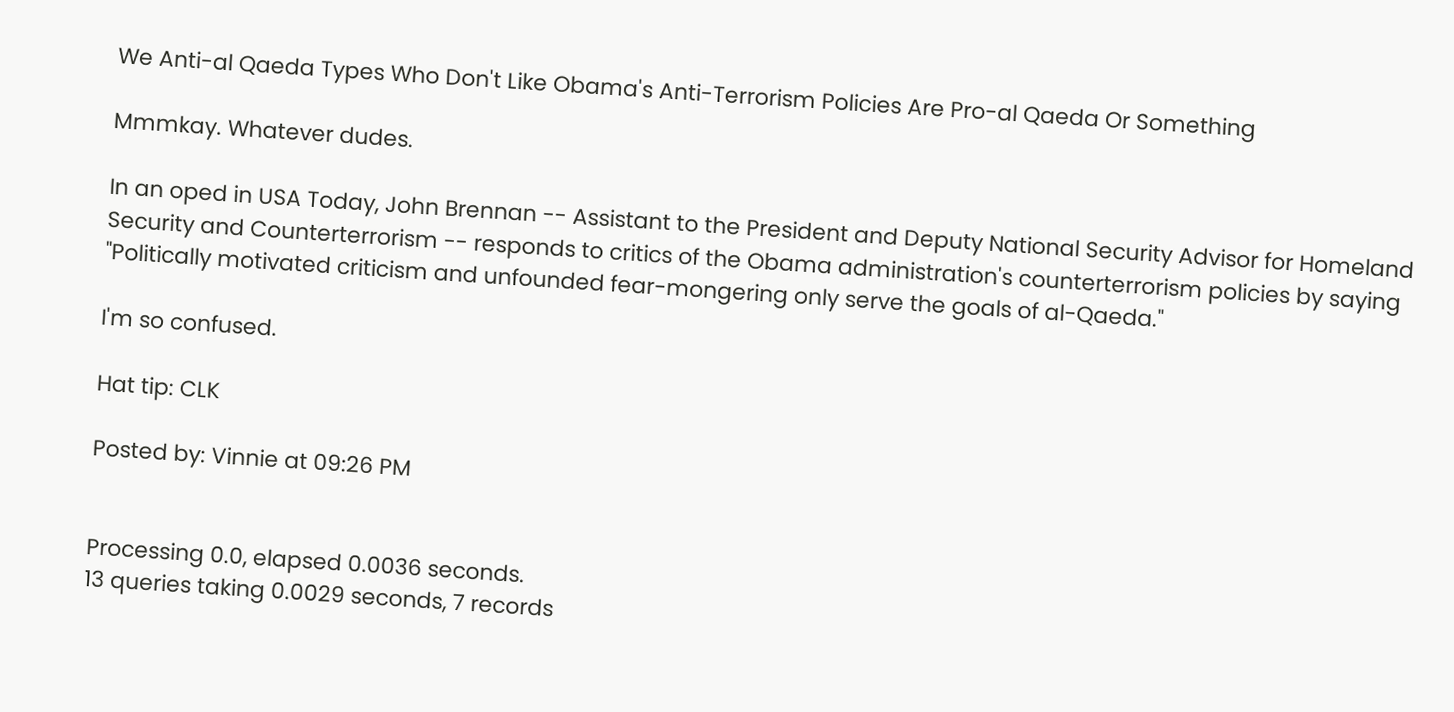We Anti-al Qaeda Types Who Don't Like Obama's Anti-Terrorism Policies Are Pro-al Qaeda Or Something

Mmmkay. Whatever dudes.

In an oped in USA Today, John Brennan -- Assistant to the President and Deputy National Security Advisor for Homeland Security and Counterterrorism -- responds to critics of the Obama administration's counterterrorism policies by saying "Politically motivated criticism and unfounded fear-mongering only serve the goals of al-Qaeda."

I'm so confused.

Hat tip: CLK

Posted by: Vinnie at 09:26 PM


Processing 0.0, elapsed 0.0036 seconds.
13 queries taking 0.0029 seconds, 7 records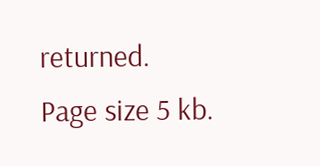returned.
Page size 5 kb.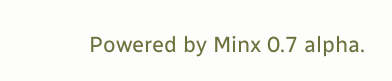Powered by Minx 0.7 alpha.